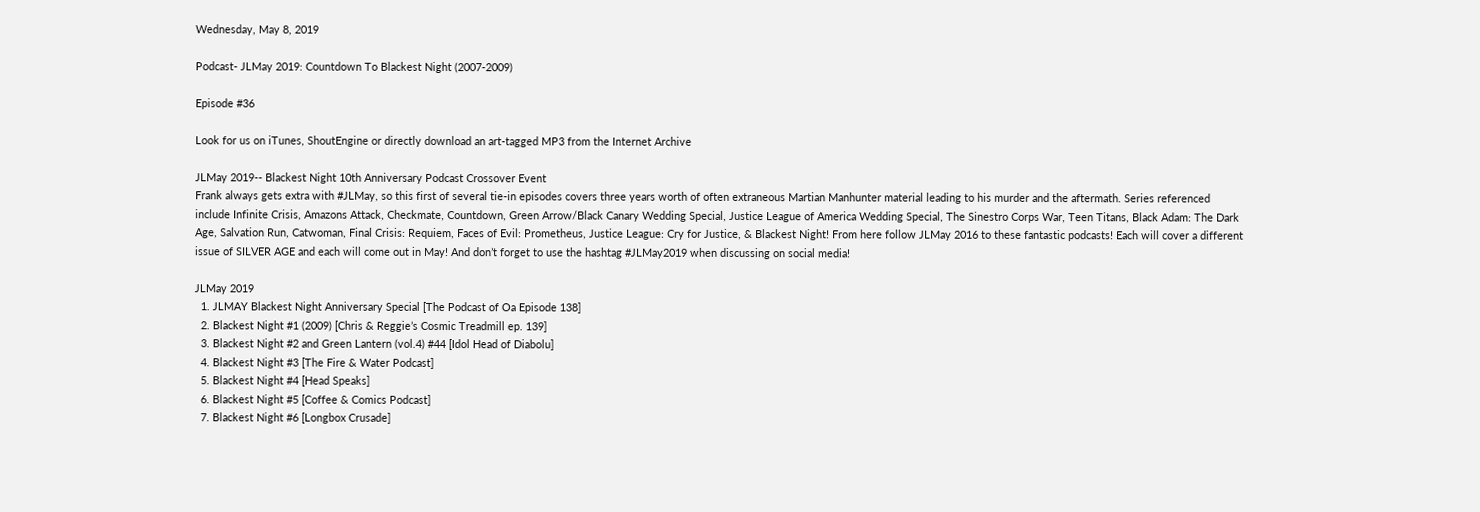Wednesday, May 8, 2019

Podcast- JLMay 2019: Countdown To Blackest Night (2007-2009)

Episode #36

Look for us on iTunes, ShoutEngine or directly download an art-tagged MP3 from the Internet Archive

JLMay 2019-- Blackest Night 10th Anniversary Podcast Crossover Event
Frank always gets extra with #JLMay, so this first of several tie-in episodes covers three years worth of often extraneous Martian Manhunter material leading to his murder and the aftermath. Series referenced include Infinite Crisis, Amazons Attack, Checkmate, Countdown, Green Arrow/Black Canary Wedding Special, Justice League of America Wedding Special, The Sinestro Corps War, Teen Titans, Black Adam: The Dark Age, Salvation Run, Catwoman, Final Crisis: Requiem, Faces of Evil: Prometheus, Justice League: Cry for Justice, & Blackest Night! From here follow JLMay 2016 to these fantastic podcasts! Each will cover a different issue of SILVER AGE and each will come out in May! And don’t forget to use the hashtag #JLMay2019 when discussing on social media!

JLMay 2019
  1. JLMAY Blackest Night Anniversary Special [The Podcast of Oa Episode 138]
  2. Blackest Night #1 (2009) [Chris & Reggie’s Cosmic Treadmill ep. 139]
  3. Blackest Night #2 and Green Lantern (vol.4) #44 [Idol Head of Diabolu]
  4. Blackest Night #3 [The Fire & Water Podcast]
  5. Blackest Night #4 [Head Speaks]
  6. Blackest Night #5 [Coffee & Comics Podcast]
  7. Blackest Night #6 [Longbox Crusade]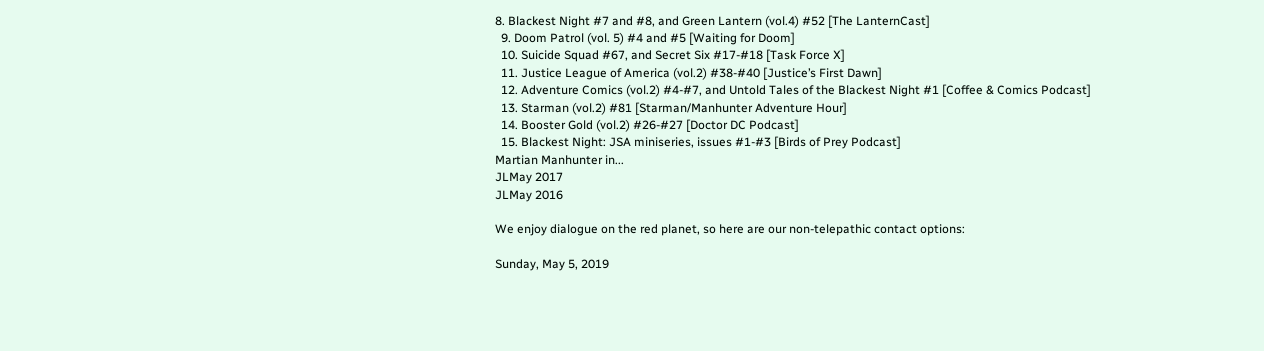8. Blackest Night #7 and #8, and Green Lantern (vol.4) #52 [The LanternCast]
  9. Doom Patrol (vol. 5) #4 and #5 [Waiting for Doom]
  10. Suicide Squad #67, and Secret Six #17-#18 [Task Force X]
  11. Justice League of America (vol.2) #38-#40 [Justice’s First Dawn]
  12. Adventure Comics (vol.2) #4-#7, and Untold Tales of the Blackest Night #1 [Coffee & Comics Podcast]
  13. Starman (vol.2) #81 [Starman/Manhunter Adventure Hour]
  14. Booster Gold (vol.2) #26-#27 [Doctor DC Podcast]
  15. Blackest Night: JSA miniseries, issues #1-#3 [Birds of Prey Podcast]
Martian Manhunter in...
JLMay 2017
JLMay 2016

We enjoy dialogue on the red planet, so here are our non-telepathic contact options:

Sunday, May 5, 2019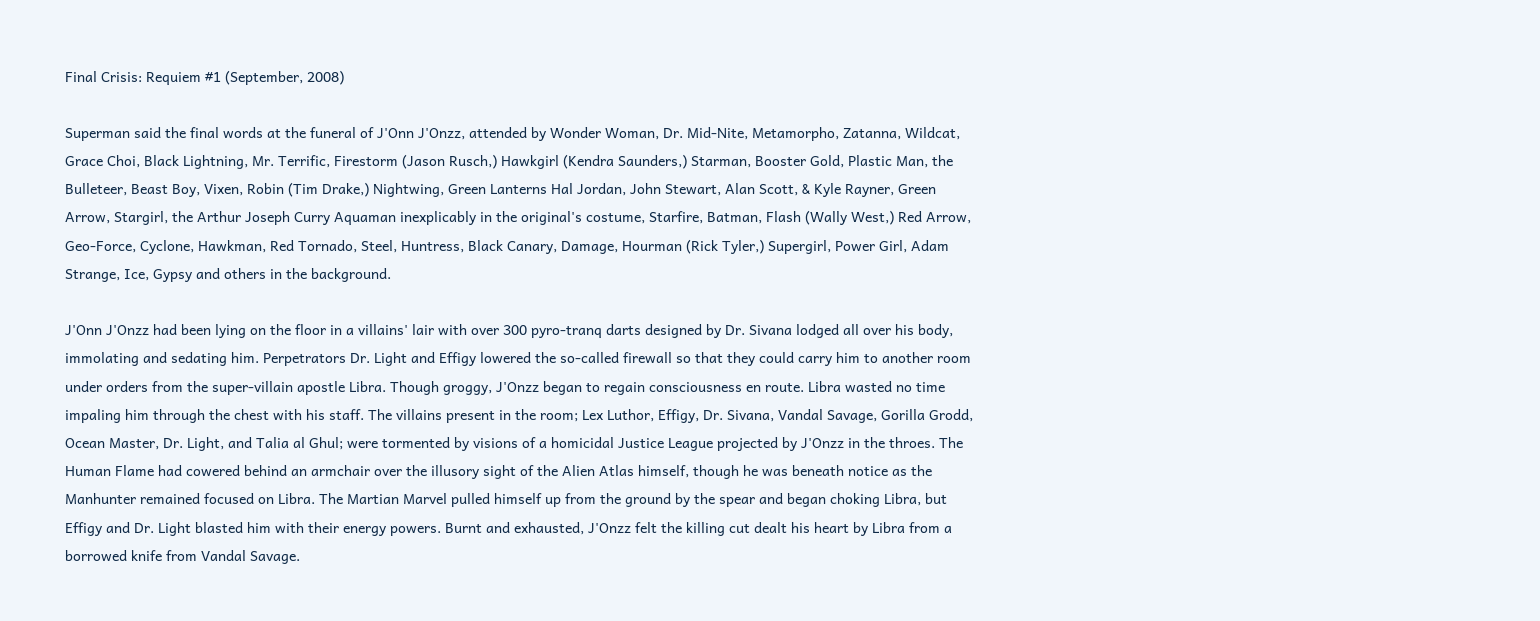Final Crisis: Requiem #1 (September, 2008)

Superman said the final words at the funeral of J'Onn J'Onzz, attended by Wonder Woman, Dr. Mid-Nite, Metamorpho, Zatanna, Wildcat, Grace Choi, Black Lightning, Mr. Terrific, Firestorm (Jason Rusch,) Hawkgirl (Kendra Saunders,) Starman, Booster Gold, Plastic Man, the Bulleteer, Beast Boy, Vixen, Robin (Tim Drake,) Nightwing, Green Lanterns Hal Jordan, John Stewart, Alan Scott, & Kyle Rayner, Green Arrow, Stargirl, the Arthur Joseph Curry Aquaman inexplicably in the original's costume, Starfire, Batman, Flash (Wally West,) Red Arrow, Geo-Force, Cyclone, Hawkman, Red Tornado, Steel, Huntress, Black Canary, Damage, Hourman (Rick Tyler,) Supergirl, Power Girl, Adam Strange, Ice, Gypsy and others in the background.

J'Onn J'Onzz had been lying on the floor in a villains' lair with over 300 pyro-tranq darts designed by Dr. Sivana lodged all over his body, immolating and sedating him. Perpetrators Dr. Light and Effigy lowered the so-called firewall so that they could carry him to another room under orders from the super-villain apostle Libra. Though groggy, J'Onzz began to regain consciousness en route. Libra wasted no time impaling him through the chest with his staff. The villains present in the room; Lex Luthor, Effigy, Dr. Sivana, Vandal Savage, Gorilla Grodd, Ocean Master, Dr. Light, and Talia al Ghul; were tormented by visions of a homicidal Justice League projected by J'Onzz in the throes. The Human Flame had cowered behind an armchair over the illusory sight of the Alien Atlas himself, though he was beneath notice as the Manhunter remained focused on Libra. The Martian Marvel pulled himself up from the ground by the spear and began choking Libra, but Effigy and Dr. Light blasted him with their energy powers. Burnt and exhausted, J'Onzz felt the killing cut dealt his heart by Libra from a borrowed knife from Vandal Savage.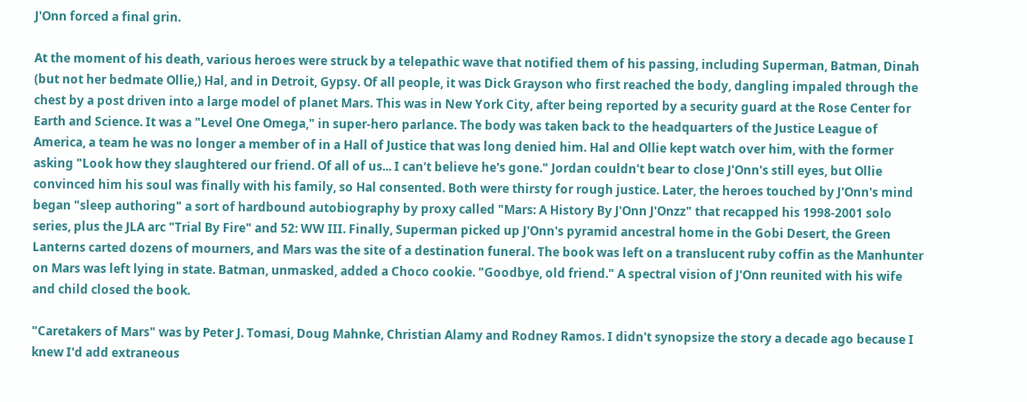J'Onn forced a final grin.

At the moment of his death, various heroes were struck by a telepathic wave that notified them of his passing, including Superman, Batman, Dinah (but not her bedmate Ollie,) Hal, and in Detroit, Gypsy. Of all people, it was Dick Grayson who first reached the body, dangling impaled through the chest by a post driven into a large model of planet Mars. This was in New York City, after being reported by a security guard at the Rose Center for Earth and Science. It was a "Level One Omega," in super-hero parlance. The body was taken back to the headquarters of the Justice League of America, a team he was no longer a member of in a Hall of Justice that was long denied him. Hal and Ollie kept watch over him, with the former asking "Look how they slaughtered our friend. Of all of us... I can't believe he's gone." Jordan couldn't bear to close J'Onn's still eyes, but Ollie convinced him his soul was finally with his family, so Hal consented. Both were thirsty for rough justice. Later, the heroes touched by J'Onn's mind began "sleep authoring" a sort of hardbound autobiography by proxy called "Mars: A History By J'Onn J'Onzz" that recapped his 1998-2001 solo series, plus the JLA arc "Trial By Fire" and 52: WW III. Finally, Superman picked up J'Onn's pyramid ancestral home in the Gobi Desert, the Green Lanterns carted dozens of mourners, and Mars was the site of a destination funeral. The book was left on a translucent ruby coffin as the Manhunter on Mars was left lying in state. Batman, unmasked, added a Choco cookie. "Goodbye, old friend." A spectral vision of J'Onn reunited with his wife and child closed the book.

"Caretakers of Mars" was by Peter J. Tomasi, Doug Mahnke, Christian Alamy and Rodney Ramos. I didn't synopsize the story a decade ago because I knew I'd add extraneous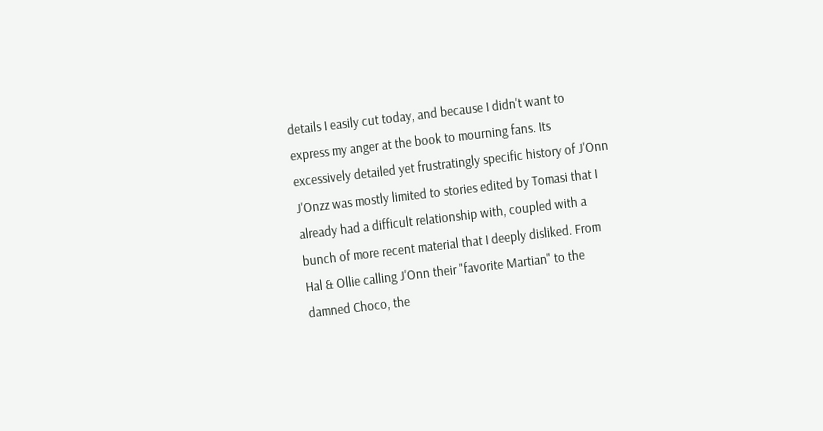details I easily cut today, and because I didn't want to express my anger at the book to mourning fans. Its excessively detailed yet frustratingly specific history of J'Onn J'Onzz was mostly limited to stories edited by Tomasi that I already had a difficult relationship with, coupled with a bunch of more recent material that I deeply disliked. From Hal & Ollie calling J'Onn their "favorite Martian" to the damned Choco, the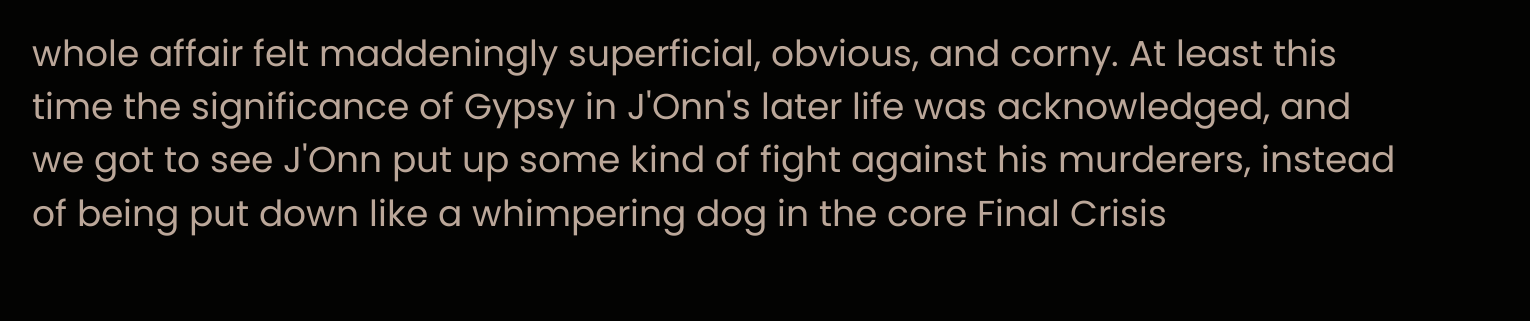whole affair felt maddeningly superficial, obvious, and corny. At least this time the significance of Gypsy in J'Onn's later life was acknowledged, and we got to see J'Onn put up some kind of fight against his murderers, instead of being put down like a whimpering dog in the core Final Crisis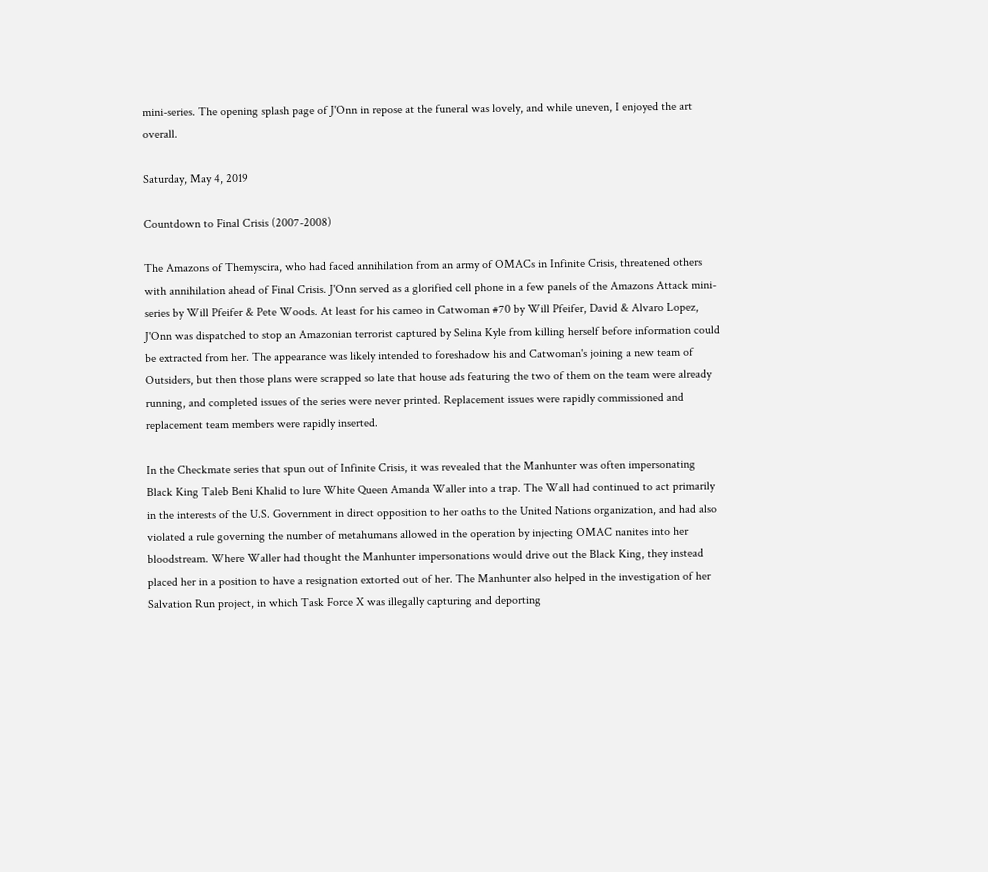mini-series. The opening splash page of J'Onn in repose at the funeral was lovely, and while uneven, I enjoyed the art overall.

Saturday, May 4, 2019

Countdown to Final Crisis (2007-2008)

The Amazons of Themyscira, who had faced annihilation from an army of OMACs in Infinite Crisis, threatened others with annihilation ahead of Final Crisis. J'Onn served as a glorified cell phone in a few panels of the Amazons Attack mini-series by Will Pfeifer & Pete Woods. At least for his cameo in Catwoman #70 by Will Pfeifer, David & Alvaro Lopez, J'Onn was dispatched to stop an Amazonian terrorist captured by Selina Kyle from killing herself before information could be extracted from her. The appearance was likely intended to foreshadow his and Catwoman's joining a new team of Outsiders, but then those plans were scrapped so late that house ads featuring the two of them on the team were already running, and completed issues of the series were never printed. Replacement issues were rapidly commissioned and replacement team members were rapidly inserted.

In the Checkmate series that spun out of Infinite Crisis, it was revealed that the Manhunter was often impersonating Black King Taleb Beni Khalid to lure White Queen Amanda Waller into a trap. The Wall had continued to act primarily in the interests of the U.S. Government in direct opposition to her oaths to the United Nations organization, and had also violated a rule governing the number of metahumans allowed in the operation by injecting OMAC nanites into her bloodstream. Where Waller had thought the Manhunter impersonations would drive out the Black King, they instead placed her in a position to have a resignation extorted out of her. The Manhunter also helped in the investigation of her Salvation Run project, in which Task Force X was illegally capturing and deporting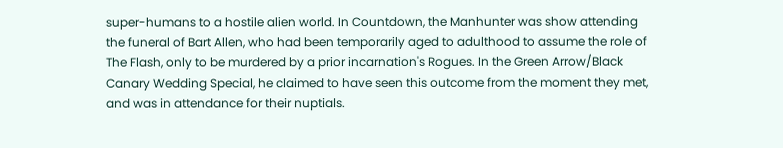super-humans to a hostile alien world. In Countdown, the Manhunter was show attending the funeral of Bart Allen, who had been temporarily aged to adulthood to assume the role of The Flash, only to be murdered by a prior incarnation's Rogues. In the Green Arrow/Black Canary Wedding Special, he claimed to have seen this outcome from the moment they met, and was in attendance for their nuptials.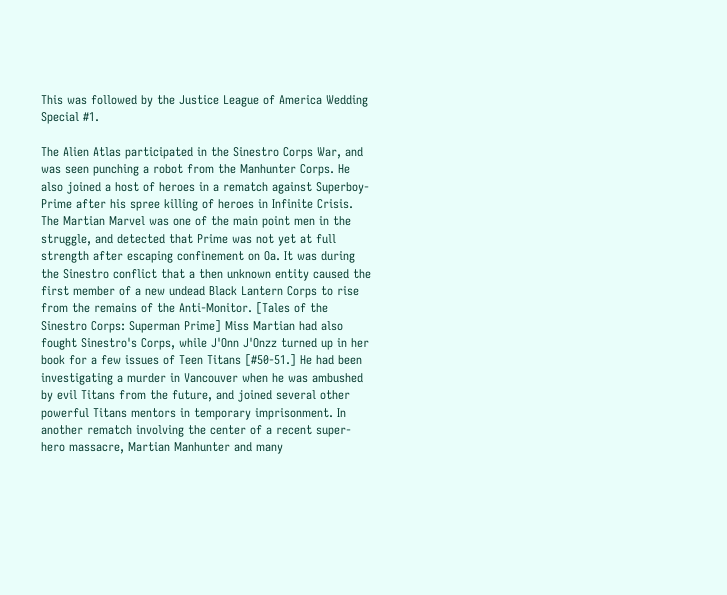This was followed by the Justice League of America Wedding Special #1.

The Alien Atlas participated in the Sinestro Corps War, and was seen punching a robot from the Manhunter Corps. He also joined a host of heroes in a rematch against Superboy-Prime after his spree killing of heroes in Infinite Crisis. The Martian Marvel was one of the main point men in the struggle, and detected that Prime was not yet at full strength after escaping confinement on Oa. It was during the Sinestro conflict that a then unknown entity caused the first member of a new undead Black Lantern Corps to rise from the remains of the Anti-Monitor. [Tales of the Sinestro Corps: Superman Prime] Miss Martian had also fought Sinestro's Corps, while J'Onn J'Onzz turned up in her book for a few issues of Teen Titans [#50-51.] He had been investigating a murder in Vancouver when he was ambushed by evil Titans from the future, and joined several other powerful Titans mentors in temporary imprisonment. In another rematch involving the center of a recent super-hero massacre, Martian Manhunter and many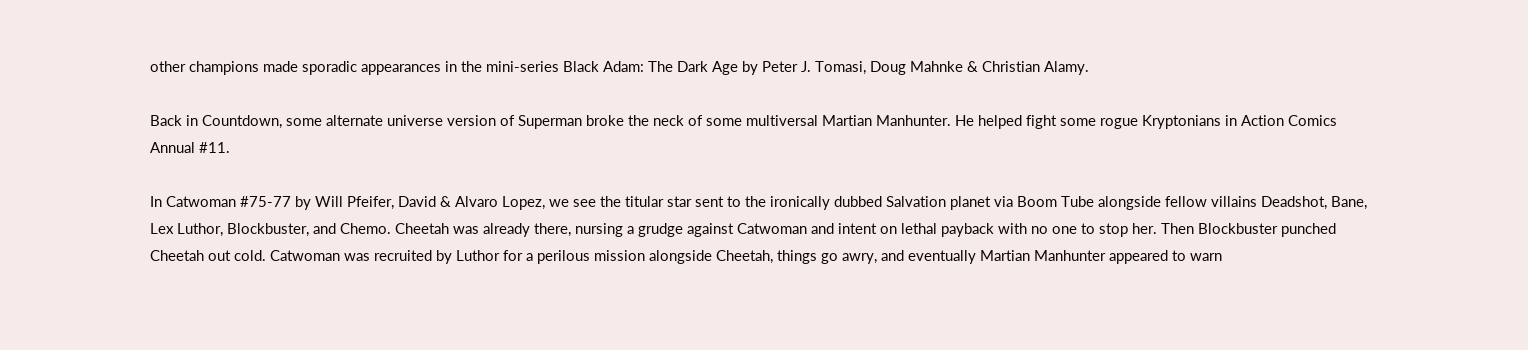other champions made sporadic appearances in the mini-series Black Adam: The Dark Age by Peter J. Tomasi, Doug Mahnke & Christian Alamy.

Back in Countdown, some alternate universe version of Superman broke the neck of some multiversal Martian Manhunter. He helped fight some rogue Kryptonians in Action Comics Annual #11.

In Catwoman #75-77 by Will Pfeifer, David & Alvaro Lopez, we see the titular star sent to the ironically dubbed Salvation planet via Boom Tube alongside fellow villains Deadshot, Bane, Lex Luthor, Blockbuster, and Chemo. Cheetah was already there, nursing a grudge against Catwoman and intent on lethal payback with no one to stop her. Then Blockbuster punched Cheetah out cold. Catwoman was recruited by Luthor for a perilous mission alongside Cheetah, things go awry, and eventually Martian Manhunter appeared to warn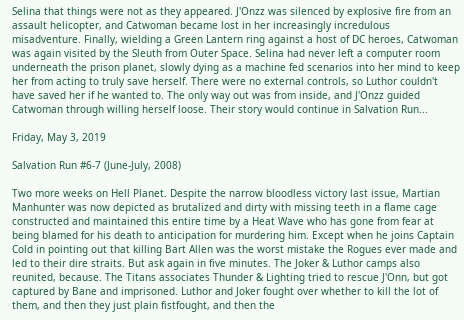Selina that things were not as they appeared. J'Onzz was silenced by explosive fire from an assault helicopter, and Catwoman became lost in her increasingly incredulous misadventure. Finally, wielding a Green Lantern ring against a host of DC heroes, Catwoman was again visited by the Sleuth from Outer Space. Selina had never left a computer room underneath the prison planet, slowly dying as a machine fed scenarios into her mind to keep her from acting to truly save herself. There were no external controls, so Luthor couldn't have saved her if he wanted to. The only way out was from inside, and J'Onzz guided Catwoman through willing herself loose. Their story would continue in Salvation Run...

Friday, May 3, 2019

Salvation Run #6-7 (June-July, 2008)

Two more weeks on Hell Planet. Despite the narrow bloodless victory last issue, Martian Manhunter was now depicted as brutalized and dirty with missing teeth in a flame cage constructed and maintained this entire time by a Heat Wave who has gone from fear at being blamed for his death to anticipation for murdering him. Except when he joins Captain Cold in pointing out that killing Bart Allen was the worst mistake the Rogues ever made and led to their dire straits. But ask again in five minutes. The Joker & Luthor camps also reunited, because. The Titans associates Thunder & Lighting tried to rescue J'Onn, but got captured by Bane and imprisoned. Luthor and Joker fought over whether to kill the lot of them, and then they just plain fistfought, and then the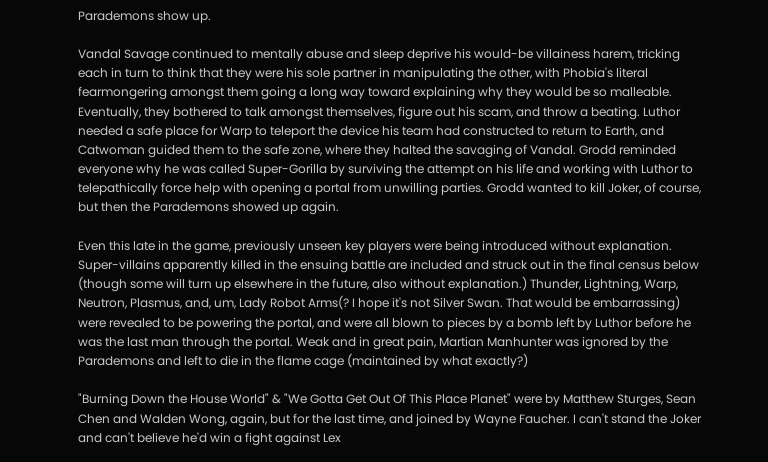Parademons show up.

Vandal Savage continued to mentally abuse and sleep deprive his would-be villainess harem, tricking each in turn to think that they were his sole partner in manipulating the other, with Phobia's literal fearmongering amongst them going a long way toward explaining why they would be so malleable. Eventually, they bothered to talk amongst themselves, figure out his scam, and throw a beating. Luthor needed a safe place for Warp to teleport the device his team had constructed to return to Earth, and Catwoman guided them to the safe zone, where they halted the savaging of Vandal. Grodd reminded everyone why he was called Super-Gorilla by surviving the attempt on his life and working with Luthor to telepathically force help with opening a portal from unwilling parties. Grodd wanted to kill Joker, of course, but then the Parademons showed up again.

Even this late in the game, previously unseen key players were being introduced without explanation. Super-villains apparently killed in the ensuing battle are included and struck out in the final census below (though some will turn up elsewhere in the future, also without explanation.) Thunder, Lightning, Warp, Neutron, Plasmus, and, um, Lady Robot Arms(? I hope it's not Silver Swan. That would be embarrassing) were revealed to be powering the portal, and were all blown to pieces by a bomb left by Luthor before he was the last man through the portal. Weak and in great pain, Martian Manhunter was ignored by the Parademons and left to die in the flame cage (maintained by what exactly?)

"Burning Down the House World" & "We Gotta Get Out Of This Place Planet" were by Matthew Sturges, Sean Chen and Walden Wong, again, but for the last time, and joined by Wayne Faucher. I can't stand the Joker and can't believe he'd win a fight against Lex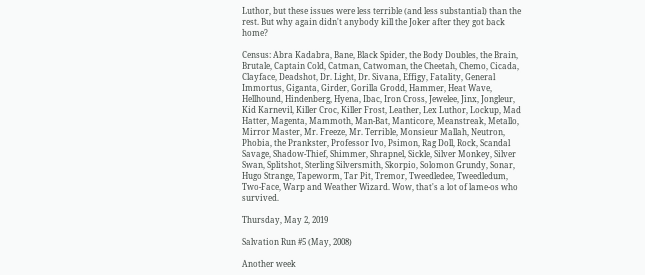Luthor, but these issues were less terrible (and less substantial) than the rest. But why again didn't anybody kill the Joker after they got back home?

Census: Abra Kadabra, Bane, Black Spider, the Body Doubles, the Brain, Brutale, Captain Cold, Catman, Catwoman, the Cheetah, Chemo, Cicada, Clayface, Deadshot, Dr. Light, Dr. Sivana, Effigy, Fatality, General Immortus, Giganta, Girder, Gorilla Grodd, Hammer, Heat Wave, Hellhound, Hindenberg, Hyena, Ibac, Iron Cross, Jewelee, Jinx, Jongleur, Kid Karnevil, Killer Croc, Killer Frost, Leather, Lex Luthor, Lockup, Mad Hatter, Magenta, Mammoth, Man-Bat, Manticore, Meanstreak, Metallo, Mirror Master, Mr. Freeze, Mr. Terrible, Monsieur Mallah, Neutron, Phobia, the Prankster, Professor Ivo, Psimon, Rag Doll, Rock, Scandal Savage, Shadow-Thief, Shimmer, Shrapnel, Sickle, Silver Monkey, Silver Swan, Splitshot, Sterling Silversmith, Skorpio, Solomon Grundy, Sonar, Hugo Strange, Tapeworm, Tar Pit, Tremor, Tweedledee, Tweedledum, Two-Face, Warp and Weather Wizard. Wow, that's a lot of lame-os who survived.

Thursday, May 2, 2019

Salvation Run #5 (May, 2008)

Another week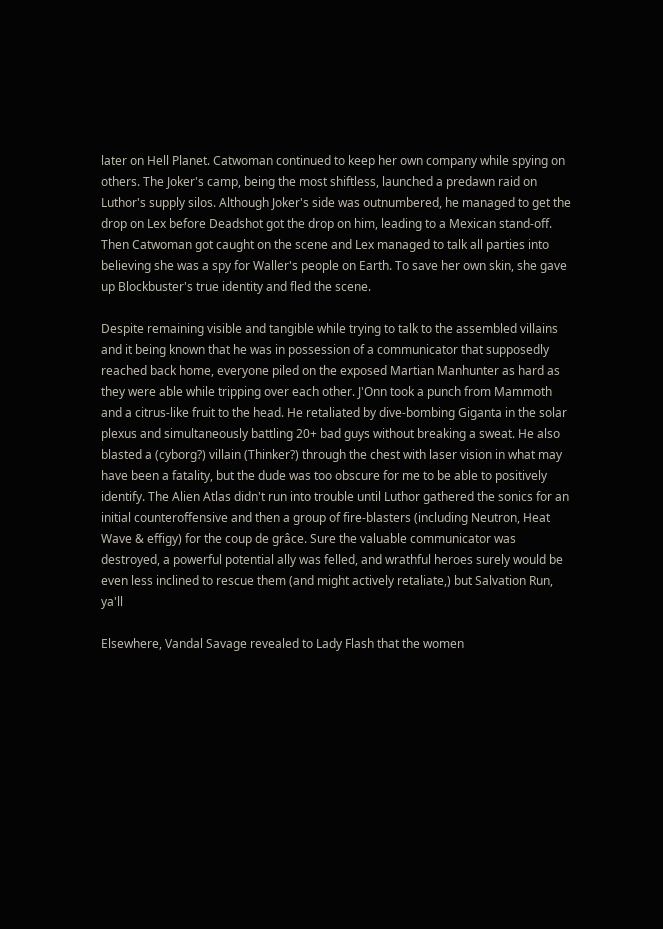later on Hell Planet. Catwoman continued to keep her own company while spying on others. The Joker's camp, being the most shiftless, launched a predawn raid on Luthor's supply silos. Although Joker's side was outnumbered, he managed to get the drop on Lex before Deadshot got the drop on him, leading to a Mexican stand-off. Then Catwoman got caught on the scene and Lex managed to talk all parties into believing she was a spy for Waller's people on Earth. To save her own skin, she gave up Blockbuster's true identity and fled the scene.

Despite remaining visible and tangible while trying to talk to the assembled villains and it being known that he was in possession of a communicator that supposedly reached back home, everyone piled on the exposed Martian Manhunter as hard as they were able while tripping over each other. J'Onn took a punch from Mammoth and a citrus-like fruit to the head. He retaliated by dive-bombing Giganta in the solar plexus and simultaneously battling 20+ bad guys without breaking a sweat. He also blasted a (cyborg?) villain (Thinker?) through the chest with laser vision in what may have been a fatality, but the dude was too obscure for me to be able to positively identify. The Alien Atlas didn't run into trouble until Luthor gathered the sonics for an initial counteroffensive and then a group of fire-blasters (including Neutron, Heat Wave & effigy) for the coup de grâce. Sure the valuable communicator was destroyed, a powerful potential ally was felled, and wrathful heroes surely would be even less inclined to rescue them (and might actively retaliate,) but Salvation Run, ya'll

Elsewhere, Vandal Savage revealed to Lady Flash that the women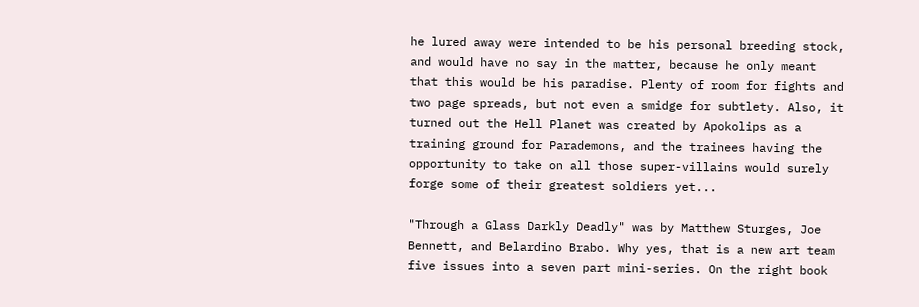he lured away were intended to be his personal breeding stock, and would have no say in the matter, because he only meant that this would be his paradise. Plenty of room for fights and two page spreads, but not even a smidge for subtlety. Also, it turned out the Hell Planet was created by Apokolips as a training ground for Parademons, and the trainees having the opportunity to take on all those super-villains would surely forge some of their greatest soldiers yet...

"Through a Glass Darkly Deadly" was by Matthew Sturges, Joe Bennett, and Belardino Brabo. Why yes, that is a new art team five issues into a seven part mini-series. On the right book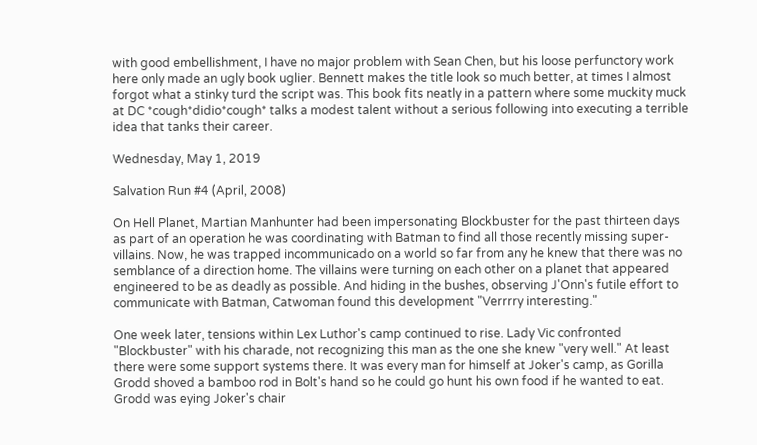with good embellishment, I have no major problem with Sean Chen, but his loose perfunctory work here only made an ugly book uglier. Bennett makes the title look so much better, at times I almost forgot what a stinky turd the script was. This book fits neatly in a pattern where some muckity muck at DC *cough*didio*cough* talks a modest talent without a serious following into executing a terrible idea that tanks their career.

Wednesday, May 1, 2019

Salvation Run #4 (April, 2008)

On Hell Planet, Martian Manhunter had been impersonating Blockbuster for the past thirteen days as part of an operation he was coordinating with Batman to find all those recently missing super-villains. Now, he was trapped incommunicado on a world so far from any he knew that there was no semblance of a direction home. The villains were turning on each other on a planet that appeared engineered to be as deadly as possible. And hiding in the bushes, observing J'Onn's futile effort to communicate with Batman, Catwoman found this development "Verrrry interesting."

One week later, tensions within Lex Luthor's camp continued to rise. Lady Vic confronted "Blockbuster" with his charade, not recognizing this man as the one she knew "very well." At least there were some support systems there. It was every man for himself at Joker's camp, as Gorilla Grodd shoved a bamboo rod in Bolt's hand so he could go hunt his own food if he wanted to eat. Grodd was eying Joker's chair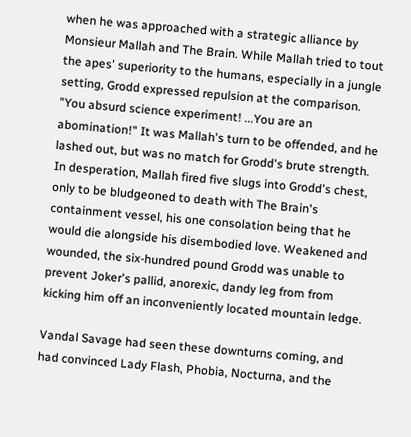when he was approached with a strategic alliance by Monsieur Mallah and The Brain. While Mallah tried to tout the apes' superiority to the humans, especially in a jungle setting, Grodd expressed repulsion at the comparison. "You absurd science experiment! ...You are an abomination!" It was Mallah's turn to be offended, and he lashed out, but was no match for Grodd's brute strength. In desperation, Mallah fired five slugs into Grodd's chest, only to be bludgeoned to death with The Brain's containment vessel, his one consolation being that he would die alongside his disembodied love. Weakened and wounded, the six-hundred pound Grodd was unable to prevent Joker's pallid, anorexic, dandy leg from from kicking him off an inconveniently located mountain ledge.

Vandal Savage had seen these downturns coming, and had convinced Lady Flash, Phobia, Nocturna, and the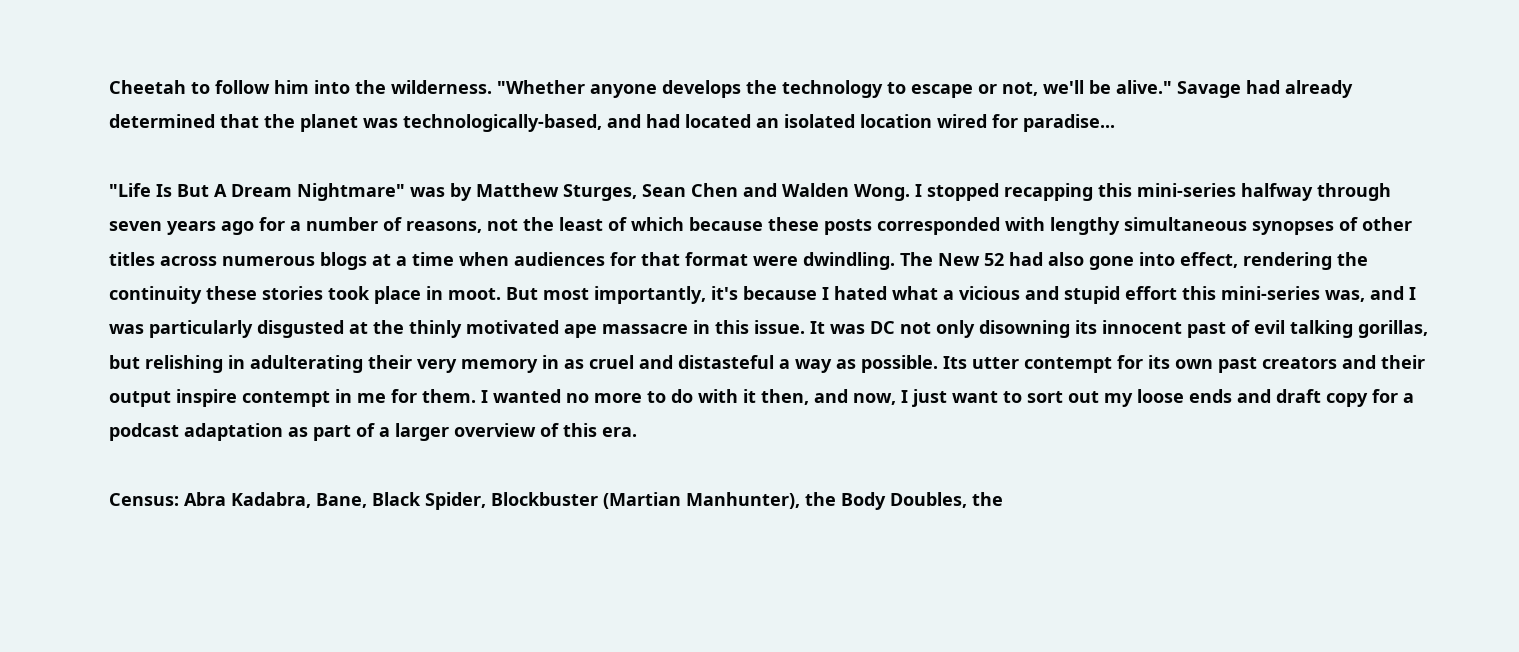Cheetah to follow him into the wilderness. "Whether anyone develops the technology to escape or not, we'll be alive." Savage had already determined that the planet was technologically-based, and had located an isolated location wired for paradise...

"Life Is But A Dream Nightmare" was by Matthew Sturges, Sean Chen and Walden Wong. I stopped recapping this mini-series halfway through seven years ago for a number of reasons, not the least of which because these posts corresponded with lengthy simultaneous synopses of other titles across numerous blogs at a time when audiences for that format were dwindling. The New 52 had also gone into effect, rendering the continuity these stories took place in moot. But most importantly, it's because I hated what a vicious and stupid effort this mini-series was, and I was particularly disgusted at the thinly motivated ape massacre in this issue. It was DC not only disowning its innocent past of evil talking gorillas, but relishing in adulterating their very memory in as cruel and distasteful a way as possible. Its utter contempt for its own past creators and their output inspire contempt in me for them. I wanted no more to do with it then, and now, I just want to sort out my loose ends and draft copy for a podcast adaptation as part of a larger overview of this era.

Census: Abra Kadabra, Bane, Black Spider, Blockbuster (Martian Manhunter), the Body Doubles, the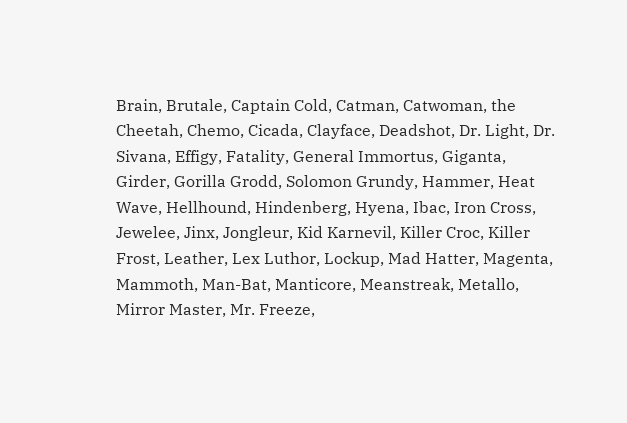Brain, Brutale, Captain Cold, Catman, Catwoman, the Cheetah, Chemo, Cicada, Clayface, Deadshot, Dr. Light, Dr. Sivana, Effigy, Fatality, General Immortus, Giganta, Girder, Gorilla Grodd, Solomon Grundy, Hammer, Heat Wave, Hellhound, Hindenberg, Hyena, Ibac, Iron Cross, Jewelee, Jinx, Jongleur, Kid Karnevil, Killer Croc, Killer Frost, Leather, Lex Luthor, Lockup, Mad Hatter, Magenta, Mammoth, Man-Bat, Manticore, Meanstreak, Metallo, Mirror Master, Mr. Freeze,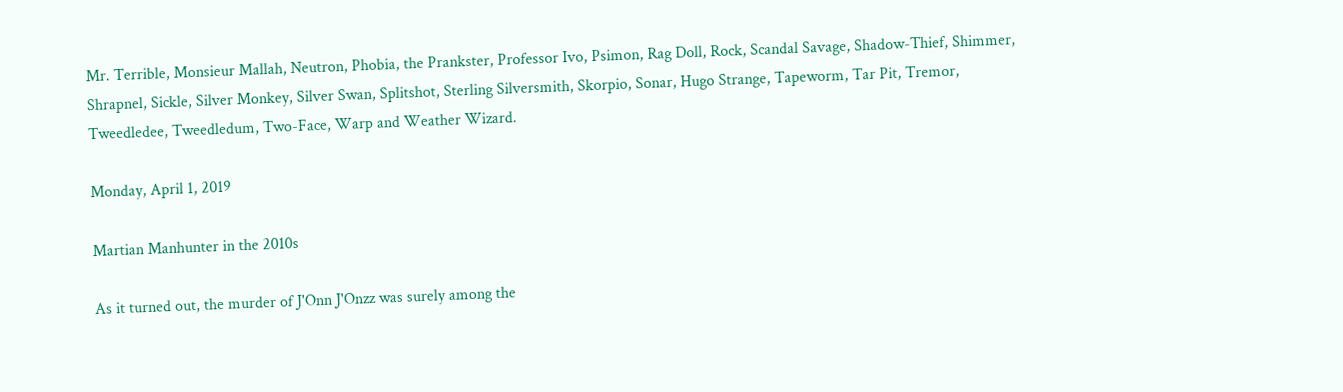Mr. Terrible, Monsieur Mallah, Neutron, Phobia, the Prankster, Professor Ivo, Psimon, Rag Doll, Rock, Scandal Savage, Shadow-Thief, Shimmer, Shrapnel, Sickle, Silver Monkey, Silver Swan, Splitshot, Sterling Silversmith, Skorpio, Sonar, Hugo Strange, Tapeworm, Tar Pit, Tremor, Tweedledee, Tweedledum, Two-Face, Warp and Weather Wizard.

Monday, April 1, 2019

Martian Manhunter in the 2010s

As it turned out, the murder of J'Onn J'Onzz was surely among the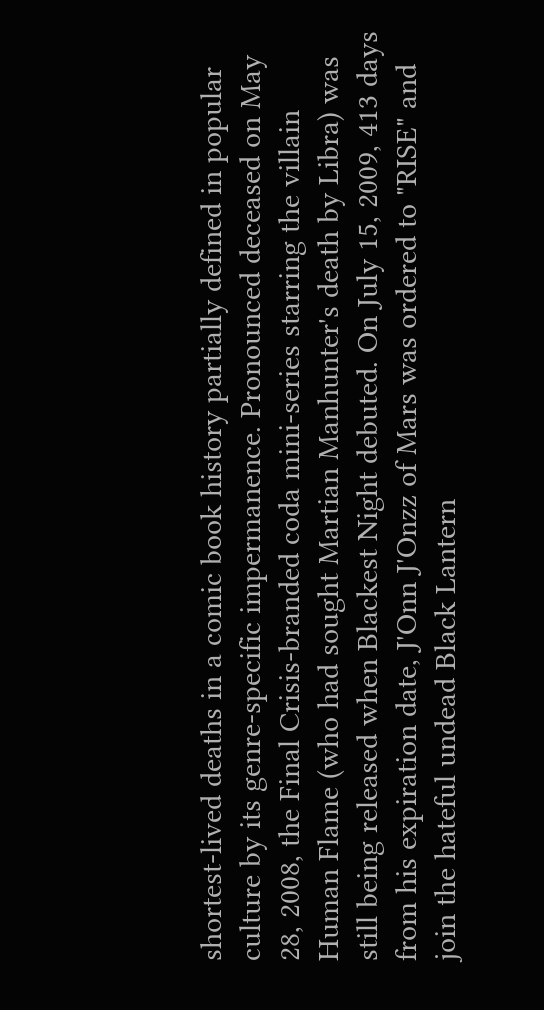shortest-lived deaths in a comic book history partially defined in popular culture by its genre-specific impermanence. Pronounced deceased on May 28, 2008, the Final Crisis-branded coda mini-series starring the villain Human Flame (who had sought Martian Manhunter's death by Libra) was still being released when Blackest Night debuted. On July 15, 2009, 413 days from his expiration date, J'Onn J'Onzz of Mars was ordered to "RISE" and join the hateful undead Black Lantern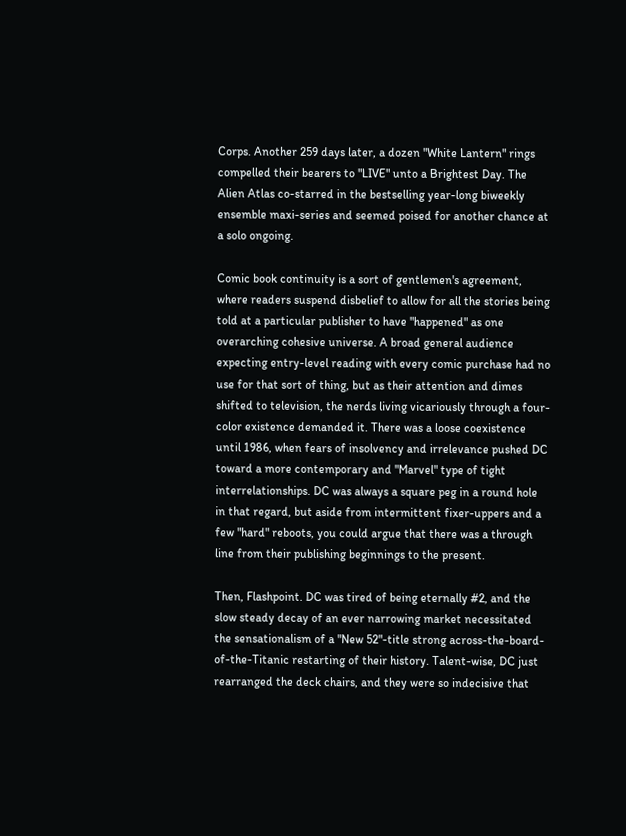Corps. Another 259 days later, a dozen "White Lantern" rings compelled their bearers to "LIVE" unto a Brightest Day. The Alien Atlas co-starred in the bestselling year-long biweekly ensemble maxi-series and seemed poised for another chance at a solo ongoing.

Comic book continuity is a sort of gentlemen's agreement, where readers suspend disbelief to allow for all the stories being told at a particular publisher to have "happened" as one overarching cohesive universe. A broad general audience expecting entry-level reading with every comic purchase had no use for that sort of thing, but as their attention and dimes shifted to television, the nerds living vicariously through a four-color existence demanded it. There was a loose coexistence until 1986, when fears of insolvency and irrelevance pushed DC toward a more contemporary and "Marvel" type of tight interrelationships. DC was always a square peg in a round hole in that regard, but aside from intermittent fixer-uppers and a few "hard" reboots, you could argue that there was a through line from their publishing beginnings to the present.

Then, Flashpoint. DC was tired of being eternally #2, and the slow steady decay of an ever narrowing market necessitated the sensationalism of a "New 52"-title strong across-the-board-of-the-Titanic restarting of their history. Talent-wise, DC just rearranged the deck chairs, and they were so indecisive that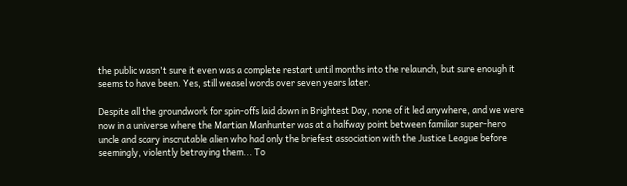the public wasn't sure it even was a complete restart until months into the relaunch, but sure enough it seems to have been. Yes, still weasel words over seven years later.

Despite all the groundwork for spin-offs laid down in Brightest Day, none of it led anywhere, and we were now in a universe where the Martian Manhunter was at a halfway point between familiar super-hero uncle and scary inscrutable alien who had only the briefest association with the Justice League before seemingly, violently betraying them... To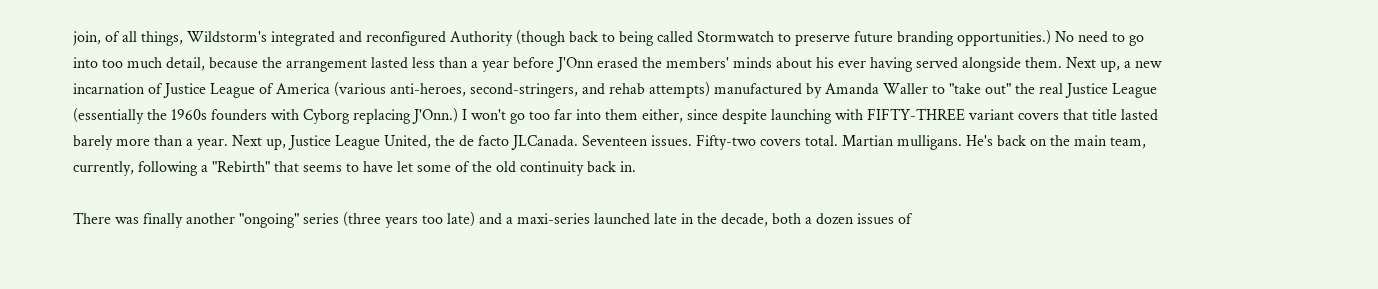join, of all things, Wildstorm's integrated and reconfigured Authority (though back to being called Stormwatch to preserve future branding opportunities.) No need to go into too much detail, because the arrangement lasted less than a year before J'Onn erased the members' minds about his ever having served alongside them. Next up, a new incarnation of Justice League of America (various anti-heroes, second-stringers, and rehab attempts) manufactured by Amanda Waller to "take out" the real Justice League (essentially the 1960s founders with Cyborg replacing J'Onn.) I won't go too far into them either, since despite launching with FIFTY-THREE variant covers that title lasted barely more than a year. Next up, Justice League United, the de facto JLCanada. Seventeen issues. Fifty-two covers total. Martian mulligans. He's back on the main team, currently, following a "Rebirth" that seems to have let some of the old continuity back in.

There was finally another "ongoing" series (three years too late) and a maxi-series launched late in the decade, both a dozen issues of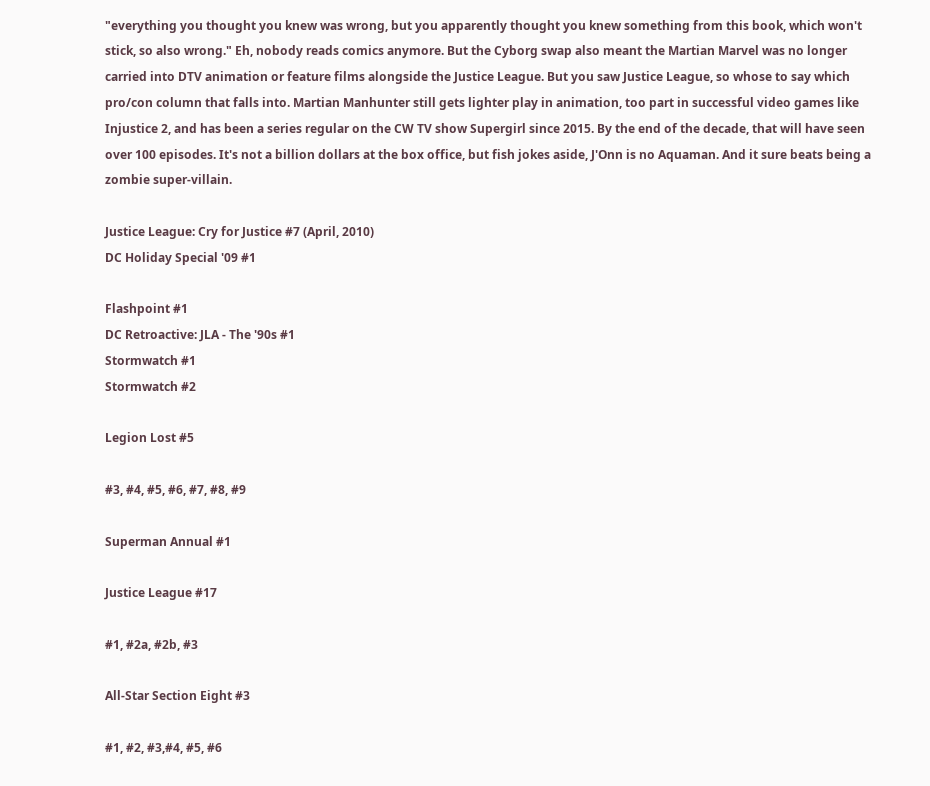"everything you thought you knew was wrong, but you apparently thought you knew something from this book, which won't stick, so also wrong." Eh, nobody reads comics anymore. But the Cyborg swap also meant the Martian Marvel was no longer carried into DTV animation or feature films alongside the Justice League. But you saw Justice League, so whose to say which pro/con column that falls into. Martian Manhunter still gets lighter play in animation, too part in successful video games like Injustice 2, and has been a series regular on the CW TV show Supergirl since 2015. By the end of the decade, that will have seen over 100 episodes. It's not a billion dollars at the box office, but fish jokes aside, J'Onn is no Aquaman. And it sure beats being a zombie super-villain.

Justice League: Cry for Justice #7 (April, 2010)
DC Holiday Special '09 #1

Flashpoint #1
DC Retroactive: JLA - The '90s #1
Stormwatch #1
Stormwatch #2

Legion Lost #5

#3, #4, #5, #6, #7, #8, #9

Superman Annual #1

Justice League #17

#1, #2a, #2b, #3

All-Star Section Eight #3

#1, #2, #3,#4, #5, #6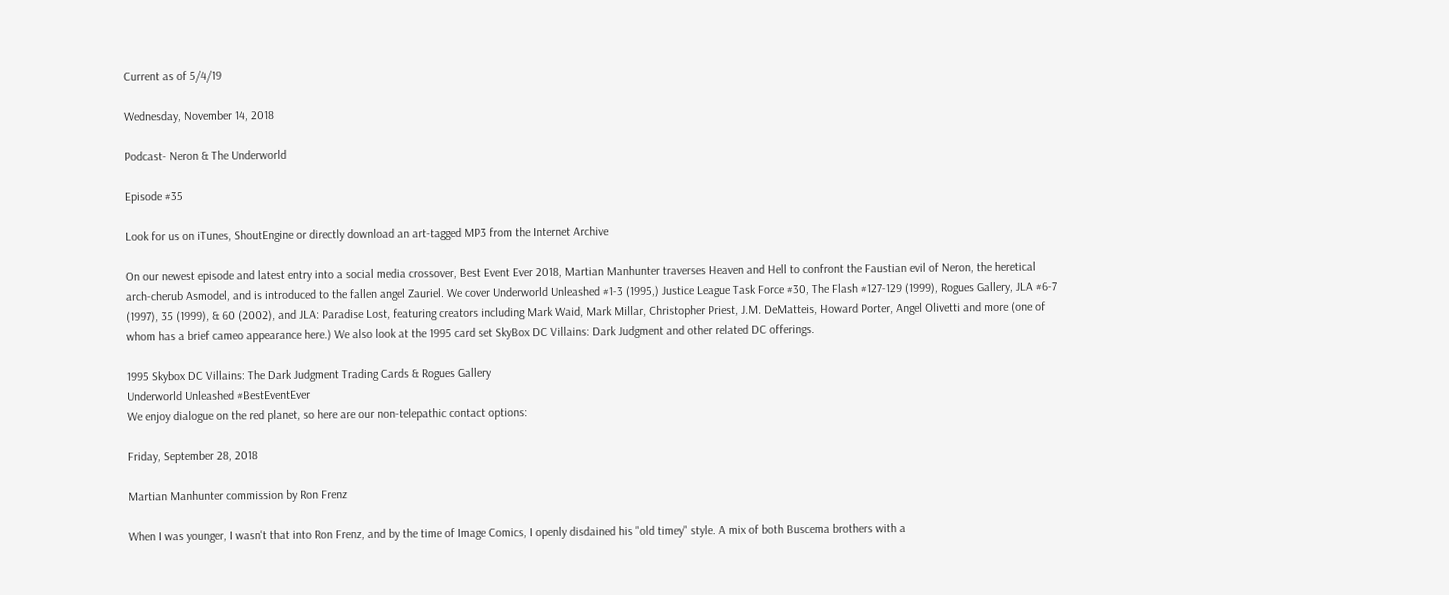Current as of 5/4/19

Wednesday, November 14, 2018

Podcast- Neron & The Underworld

Episode #35

Look for us on iTunes, ShoutEngine or directly download an art-tagged MP3 from the Internet Archive

On our newest episode and latest entry into a social media crossover, Best Event Ever 2018, Martian Manhunter traverses Heaven and Hell to confront the Faustian evil of Neron, the heretical arch-cherub Asmodel, and is introduced to the fallen angel Zauriel. We cover Underworld Unleashed #1-3 (1995,) Justice League Task Force #30, The Flash #127-129 (1999), Rogues Gallery, JLA #6-7 (1997), 35 (1999), & 60 (2002), and JLA: Paradise Lost, featuring creators including Mark Waid, Mark Millar, Christopher Priest, J.M. DeMatteis, Howard Porter, Angel Olivetti and more (one of whom has a brief cameo appearance here.) We also look at the 1995 card set SkyBox DC Villains: Dark Judgment and other related DC offerings.

1995 Skybox DC Villains: The Dark Judgment Trading Cards & Rogues Gallery
Underworld Unleashed #BestEventEver
We enjoy dialogue on the red planet, so here are our non-telepathic contact options:

Friday, September 28, 2018

Martian Manhunter commission by Ron Frenz

When I was younger, I wasn't that into Ron Frenz, and by the time of Image Comics, I openly disdained his "old timey" style. A mix of both Buscema brothers with a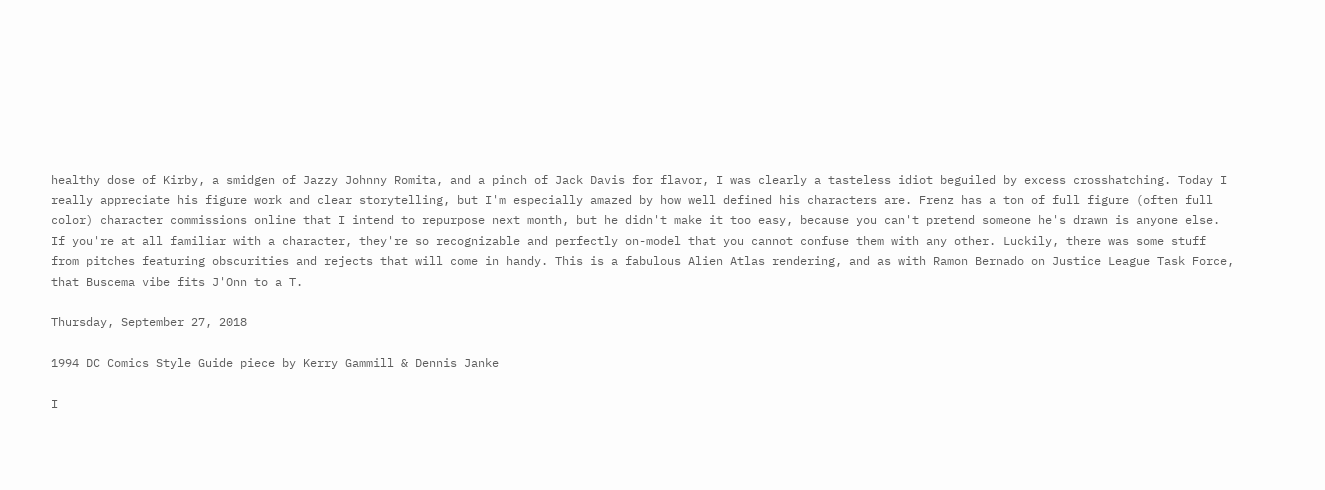healthy dose of Kirby, a smidgen of Jazzy Johnny Romita, and a pinch of Jack Davis for flavor, I was clearly a tasteless idiot beguiled by excess crosshatching. Today I really appreciate his figure work and clear storytelling, but I'm especially amazed by how well defined his characters are. Frenz has a ton of full figure (often full color) character commissions online that I intend to repurpose next month, but he didn't make it too easy, because you can't pretend someone he's drawn is anyone else. If you're at all familiar with a character, they're so recognizable and perfectly on-model that you cannot confuse them with any other. Luckily, there was some stuff from pitches featuring obscurities and rejects that will come in handy. This is a fabulous Alien Atlas rendering, and as with Ramon Bernado on Justice League Task Force, that Buscema vibe fits J'Onn to a T.

Thursday, September 27, 2018

1994 DC Comics Style Guide piece by Kerry Gammill & Dennis Janke

I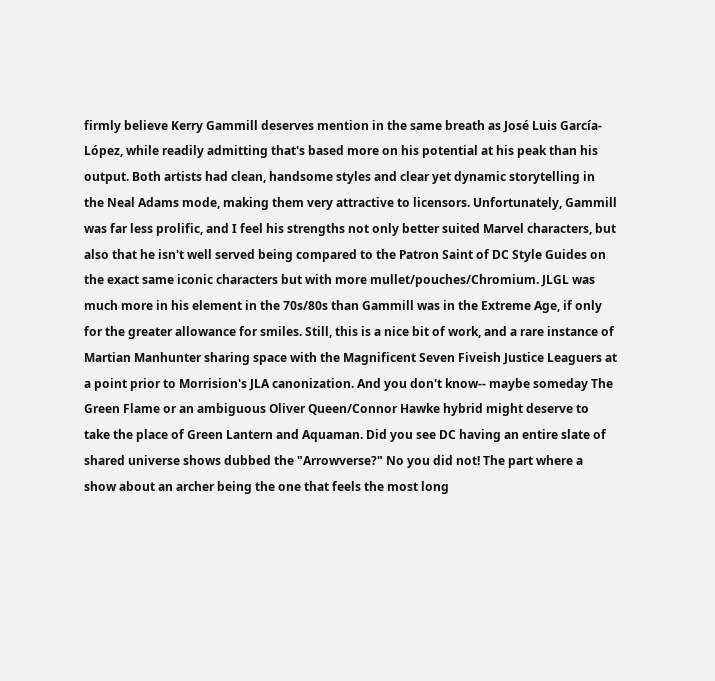firmly believe Kerry Gammill deserves mention in the same breath as José Luis García-López, while readily admitting that's based more on his potential at his peak than his output. Both artists had clean, handsome styles and clear yet dynamic storytelling in the Neal Adams mode, making them very attractive to licensors. Unfortunately, Gammill was far less prolific, and I feel his strengths not only better suited Marvel characters, but also that he isn't well served being compared to the Patron Saint of DC Style Guides on the exact same iconic characters but with more mullet/pouches/Chromium. JLGL was much more in his element in the 70s/80s than Gammill was in the Extreme Age, if only for the greater allowance for smiles. Still, this is a nice bit of work, and a rare instance of Martian Manhunter sharing space with the Magnificent Seven Fiveish Justice Leaguers at a point prior to Morrision's JLA canonization. And you don't know-- maybe someday The Green Flame or an ambiguous Oliver Queen/Connor Hawke hybrid might deserve to take the place of Green Lantern and Aquaman. Did you see DC having an entire slate of shared universe shows dubbed the "Arrowverse?" No you did not! The part where a show about an archer being the one that feels the most long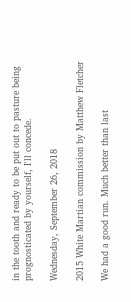in the tooth and ready to be put out to pasture being prognosticated by yourself, I'll concede.

Wednesday, September 26, 2018

2015 White Martian commission by Matthew Fletcher

We had a good run. Much better than last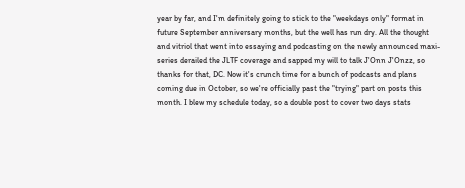year by far, and I'm definitely going to stick to the "weekdays only" format in future September anniversary months, but the well has run dry. All the thought and vitriol that went into essaying and podcasting on the newly announced maxi-series derailed the JLTF coverage and sapped my will to talk J'Onn J'Onzz, so thanks for that, DC. Now it's crunch time for a bunch of podcasts and plans coming due in October, so we're officially past the "trying" part on posts this month. I blew my schedule today, so a double post to cover two days stats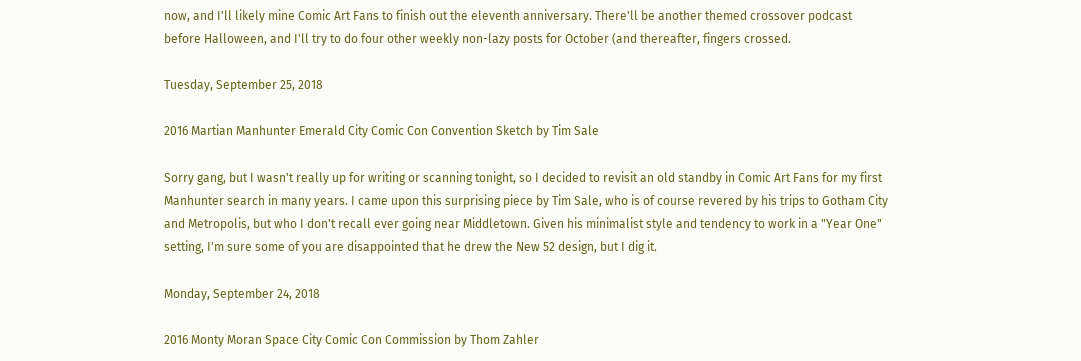now, and I'll likely mine Comic Art Fans to finish out the eleventh anniversary. There'll be another themed crossover podcast before Halloween, and I'll try to do four other weekly non-lazy posts for October (and thereafter, fingers crossed.

Tuesday, September 25, 2018

2016 Martian Manhunter Emerald City Comic Con Convention Sketch by Tim Sale

Sorry gang, but I wasn't really up for writing or scanning tonight, so I decided to revisit an old standby in Comic Art Fans for my first Manhunter search in many years. I came upon this surprising piece by Tim Sale, who is of course revered by his trips to Gotham City and Metropolis, but who I don't recall ever going near Middletown. Given his minimalist style and tendency to work in a "Year One" setting, I'm sure some of you are disappointed that he drew the New 52 design, but I dig it.

Monday, September 24, 2018

2016 Monty Moran Space City Comic Con Commission by Thom Zahler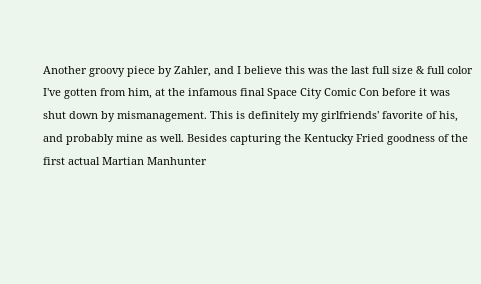Another groovy piece by Zahler, and I believe this was the last full size & full color I've gotten from him, at the infamous final Space City Comic Con before it was shut down by mismanagement. This is definitely my girlfriends' favorite of his, and probably mine as well. Besides capturing the Kentucky Fried goodness of the first actual Martian Manhunter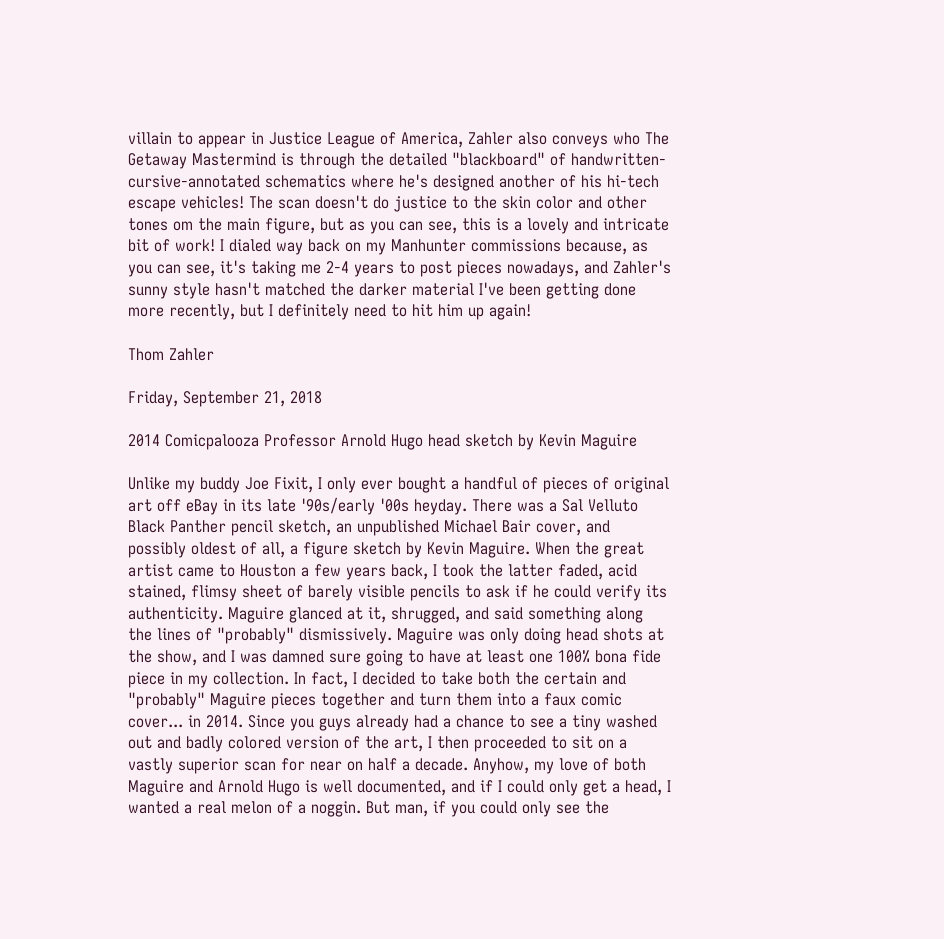villain to appear in Justice League of America, Zahler also conveys who The Getaway Mastermind is through the detailed "blackboard" of handwritten-cursive-annotated schematics where he's designed another of his hi-tech escape vehicles! The scan doesn't do justice to the skin color and other tones om the main figure, but as you can see, this is a lovely and intricate bit of work! I dialed way back on my Manhunter commissions because, as you can see, it's taking me 2-4 years to post pieces nowadays, and Zahler's sunny style hasn't matched the darker material I've been getting done more recently, but I definitely need to hit him up again!

Thom Zahler

Friday, September 21, 2018

2014 Comicpalooza Professor Arnold Hugo head sketch by Kevin Maguire

Unlike my buddy Joe Fixit, I only ever bought a handful of pieces of original art off eBay in its late '90s/early '00s heyday. There was a Sal Velluto Black Panther pencil sketch, an unpublished Michael Bair cover, and possibly oldest of all, a figure sketch by Kevin Maguire. When the great artist came to Houston a few years back, I took the latter faded, acid stained, flimsy sheet of barely visible pencils to ask if he could verify its authenticity. Maguire glanced at it, shrugged, and said something along the lines of "probably" dismissively. Maguire was only doing head shots at the show, and I was damned sure going to have at least one 100% bona fide piece in my collection. In fact, I decided to take both the certain and "probably" Maguire pieces together and turn them into a faux comic cover... in 2014. Since you guys already had a chance to see a tiny washed out and badly colored version of the art, I then proceeded to sit on a vastly superior scan for near on half a decade. Anyhow, my love of both Maguire and Arnold Hugo is well documented, and if I could only get a head, I wanted a real melon of a noggin. But man, if you could only see the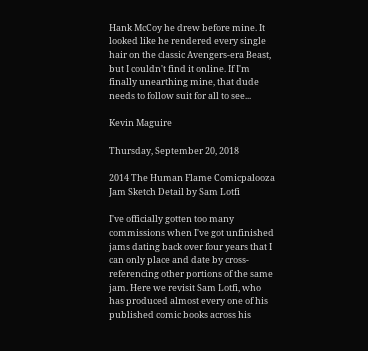Hank McCoy he drew before mine. It looked like he rendered every single hair on the classic Avengers-era Beast, but I couldn't find it online. If I'm finally unearthing mine, that dude needs to follow suit for all to see...

Kevin Maguire

Thursday, September 20, 2018

2014 The Human Flame Comicpalooza Jam Sketch Detail by Sam Lotfi

I've officially gotten too many commissions when I've got unfinished jams dating back over four years that I can only place and date by cross-referencing other portions of the same jam. Here we revisit Sam Lotfi, who has produced almost every one of his published comic books across his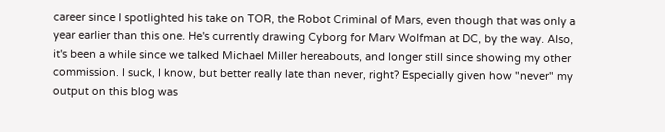career since I spotlighted his take on TOR, the Robot Criminal of Mars, even though that was only a year earlier than this one. He's currently drawing Cyborg for Marv Wolfman at DC, by the way. Also, it's been a while since we talked Michael Miller hereabouts, and longer still since showing my other commission. I suck, I know, but better really late than never, right? Especially given how "never" my output on this blog was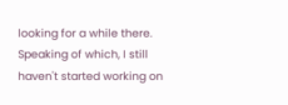looking for a while there. Speaking of which, I still haven't started working on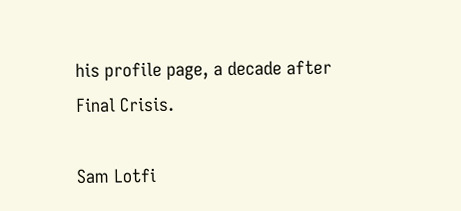his profile page, a decade after Final Crisis.

Sam Lotfi